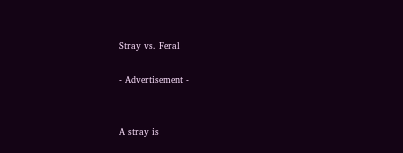Stray vs. Feral

- Advertisement -


A stray is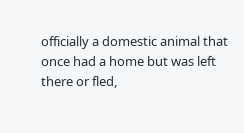officially a domestic animal that once had a home but was left there or fled,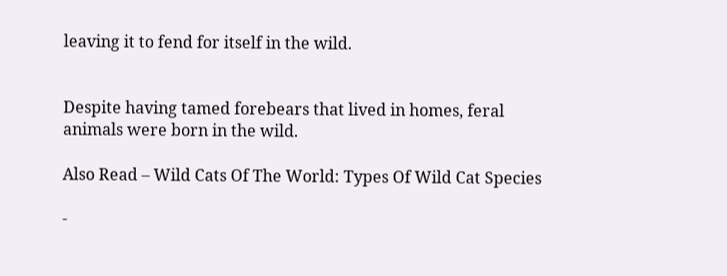leaving it to fend for itself in the wild.


Despite having tamed forebears that lived in homes, feral animals were born in the wild.

Also Read – Wild Cats Of The World: Types Of Wild Cat Species

-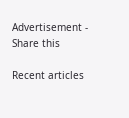Advertisement -
Share this

Recent articles